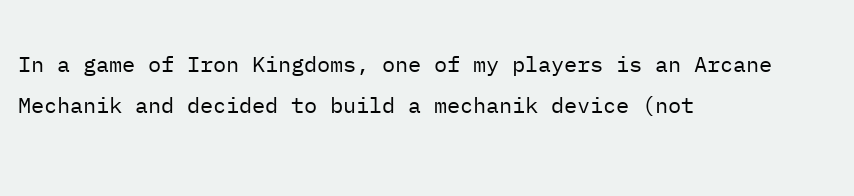In a game of Iron Kingdoms, one of my players is an Arcane Mechanik and decided to build a mechanik device (not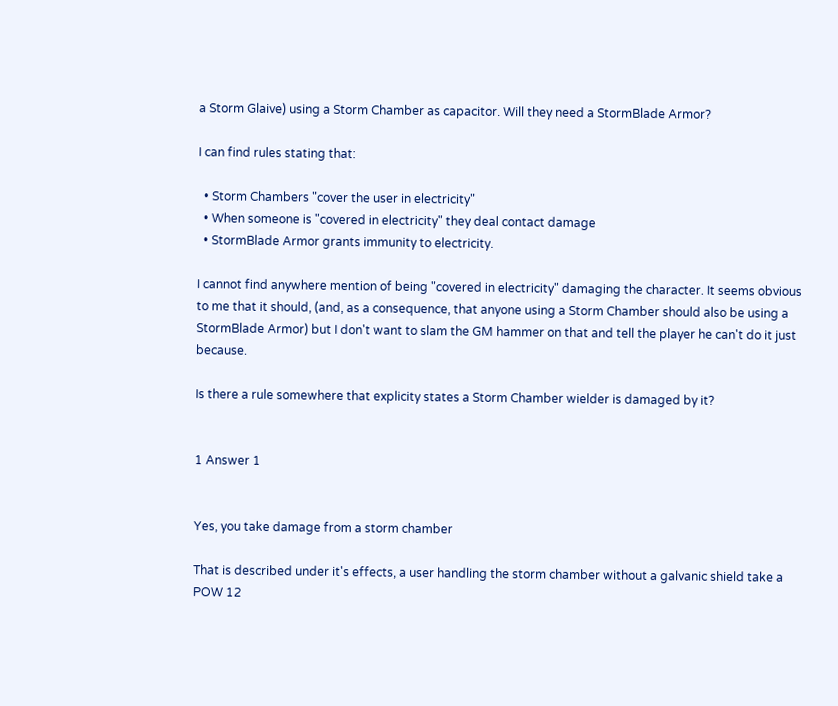a Storm Glaive) using a Storm Chamber as capacitor. Will they need a StormBlade Armor?

I can find rules stating that:

  • Storm Chambers "cover the user in electricity"
  • When someone is "covered in electricity" they deal contact damage
  • StormBlade Armor grants immunity to electricity.

I cannot find anywhere mention of being "covered in electricity" damaging the character. It seems obvious to me that it should, (and, as a consequence, that anyone using a Storm Chamber should also be using a StormBlade Armor) but I don't want to slam the GM hammer on that and tell the player he can't do it just because.

Is there a rule somewhere that explicity states a Storm Chamber wielder is damaged by it?


1 Answer 1


Yes, you take damage from a storm chamber

That is described under it's effects, a user handling the storm chamber without a galvanic shield take a POW 12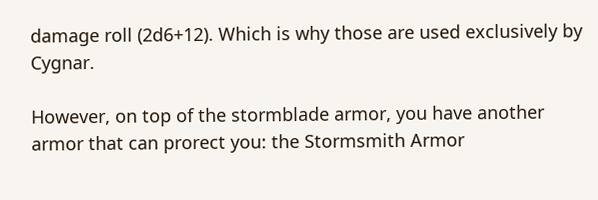damage roll (2d6+12). Which is why those are used exclusively by Cygnar.

However, on top of the stormblade armor, you have another armor that can prorect you: the Stormsmith Armor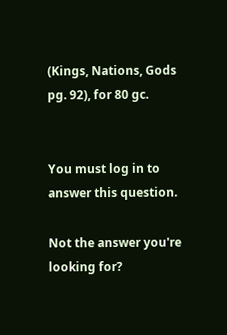(Kings, Nations, Gods pg. 92), for 80 gc.


You must log in to answer this question.

Not the answer you're looking for?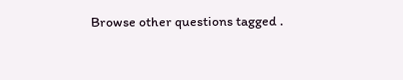Browse other questions tagged .